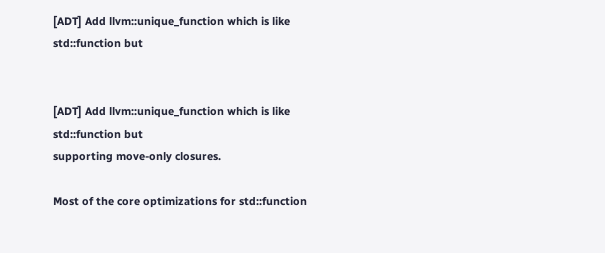[ADT] Add llvm::unique_function which is like std::function but


[ADT] Add llvm::unique_function which is like std::function but
supporting move-only closures.

Most of the core optimizations for std::function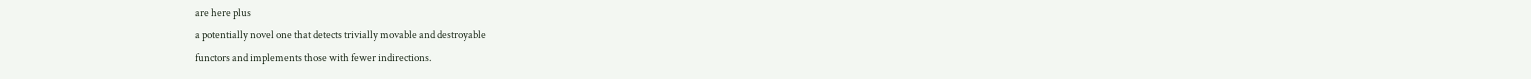are here plus
a potentially novel one that detects trivially movable and destroyable
functors and implements those with fewer indirections.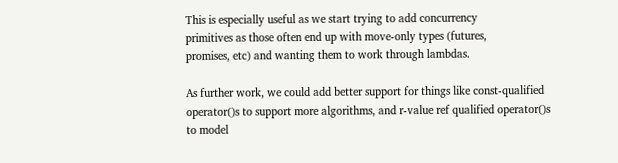This is especially useful as we start trying to add concurrency
primitives as those often end up with move-only types (futures,
promises, etc) and wanting them to work through lambdas.

As further work, we could add better support for things like const-qualified
operator()s to support more algorithms, and r-value ref qualified operator()s
to model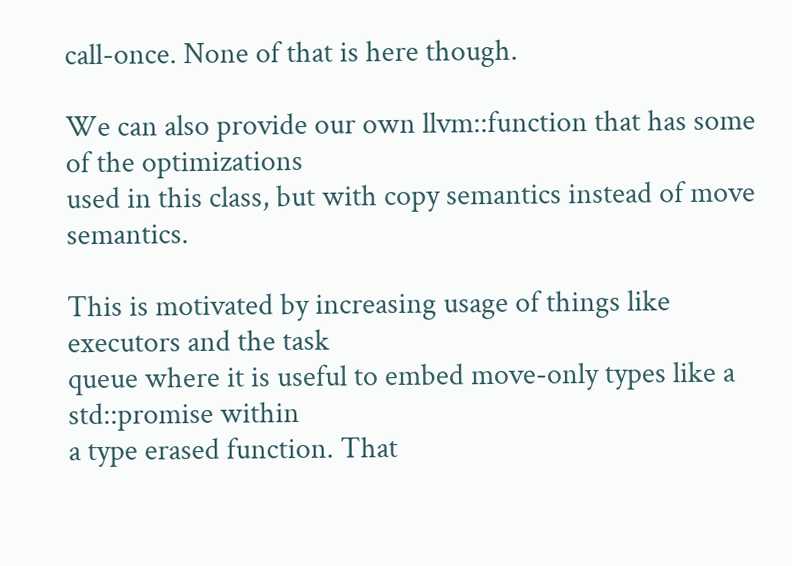call-once. None of that is here though.

We can also provide our own llvm::function that has some of the optimizations
used in this class, but with copy semantics instead of move semantics.

This is motivated by increasing usage of things like executors and the task
queue where it is useful to embed move-only types like a std::promise within
a type erased function. That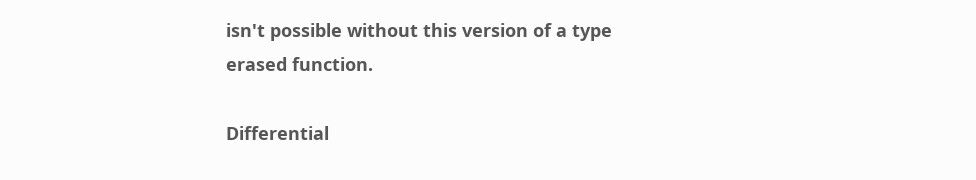isn't possible without this version of a type
erased function.

Differential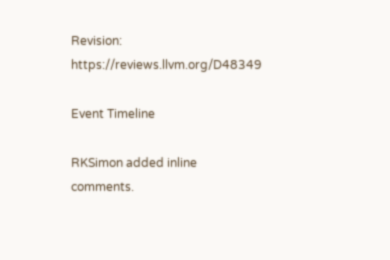Revision: https://reviews.llvm.org/D48349

Event Timeline

RKSimon added inline comments.